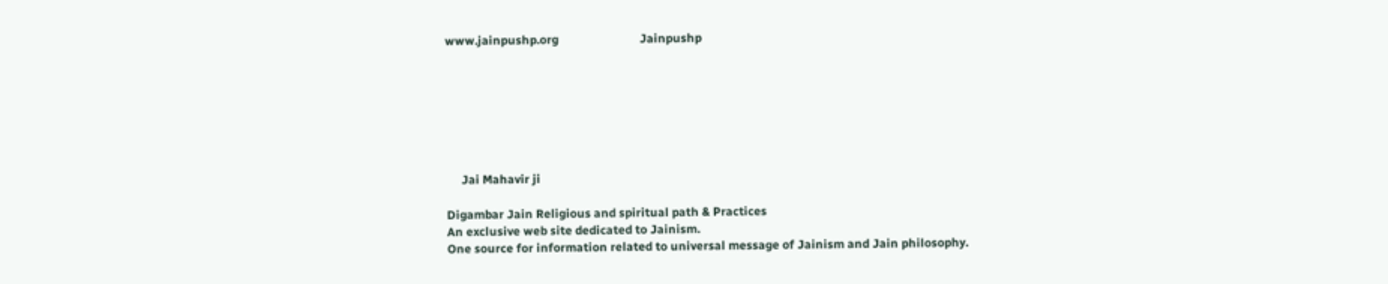www.jainpushp.org                           Jainpushp







     Jai Mahavir ji

Digambar Jain Religious and spiritual path & Practices
An exclusive web site dedicated to Jainism.
One source for information related to universal message of Jainism and Jain philosophy.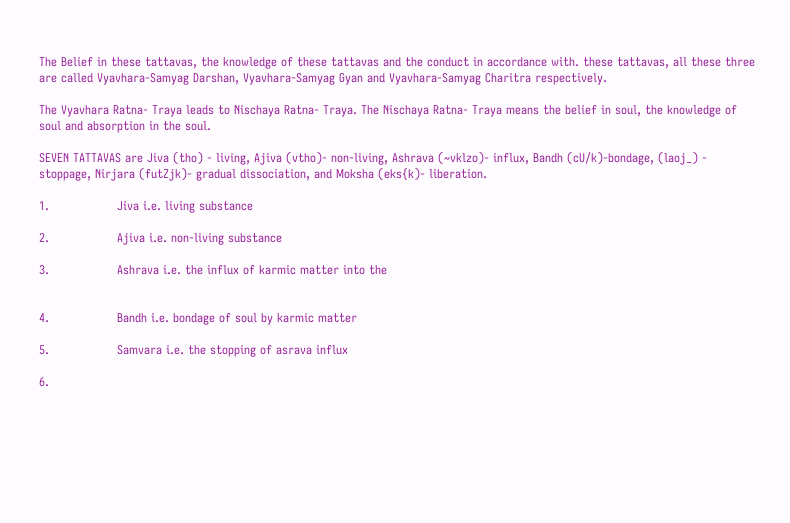The Belief in these tattavas, the knowledge of these tattavas and the conduct in accordance with. these tattavas, all these three are called Vyavhara-Samyag Darshan, Vyavhara-Samyag Gyan and Vyavhara-Samyag Charitra respectively.

The Vyavhara Ratna- Traya leads to Nischaya Ratna- Traya. The Nischaya Ratna- Traya means the belief in soul, the knowledge of soul and absorption in the soul.

SEVEN TATTAVAS are Jiva (tho) - living, Ajiva (vtho)- non-living, Ashrava (~vklzo)- influx, Bandh (cU/k)-bondage, (laoj_) - stoppage, Nirjara (futZjk)- gradual dissociation, and Moksha (eks{k)- liberation.

1.                 Jiva i.e. living substance

2.                 Ajiva i.e. non-living substance

3.                 Ashrava i.e. the influx of karmic matter into the


4.                 Bandh i.e. bondage of soul by karmic matter

5.                 Samvara i.e. the stopping of asrava influx

6.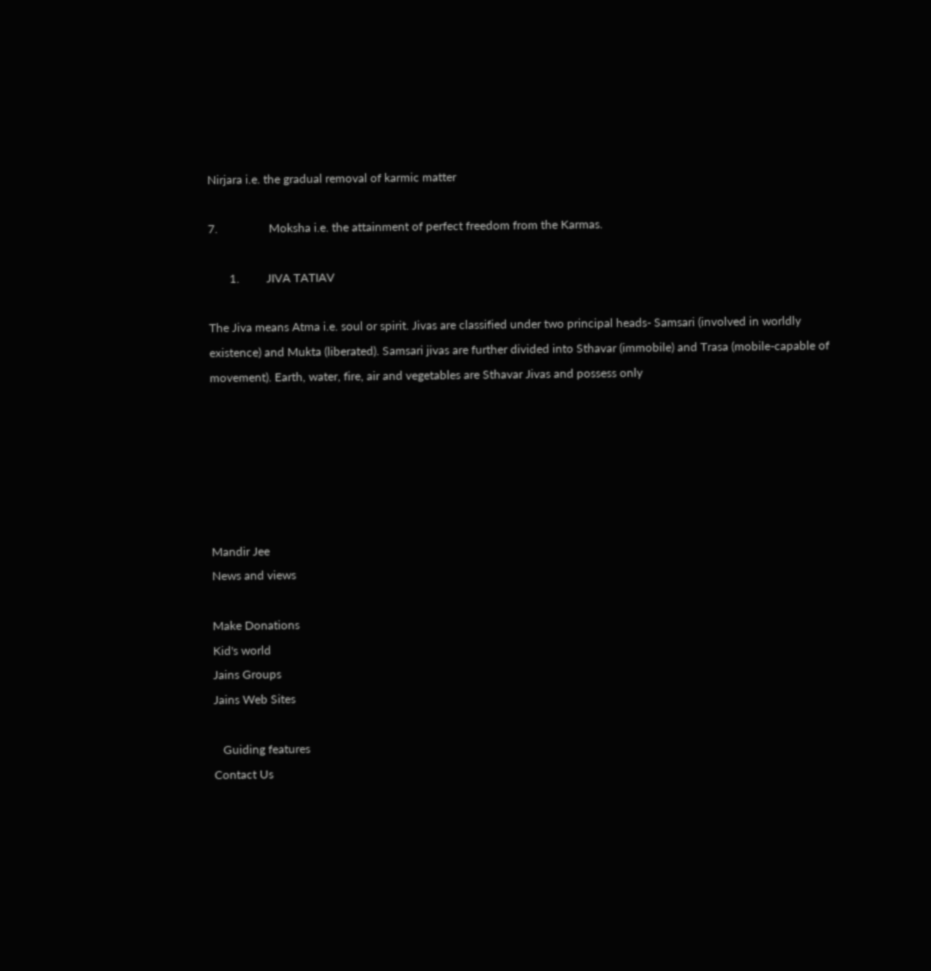Nirjara i.e. the gradual removal of karmic matter

7.                 Moksha i.e. the attainment of perfect freedom from the Karmas.

       1.         JIVA TATIAV

The Jiva means Atma i.e. soul or spirit. Jivas are classified under two principal heads- Samsari (involved in worldly existence) and Mukta (liberated). Samsari jivas are further divided into Sthavar (immobile) and Trasa (mobile-capable of movement). Earth, water, fire, air and vegetables are Sthavar Jivas and possess only






Mandir Jee
News and views

Make Donations
Kid's world
Jains Groups
Jains Web Sites

   Guiding features
Contact Us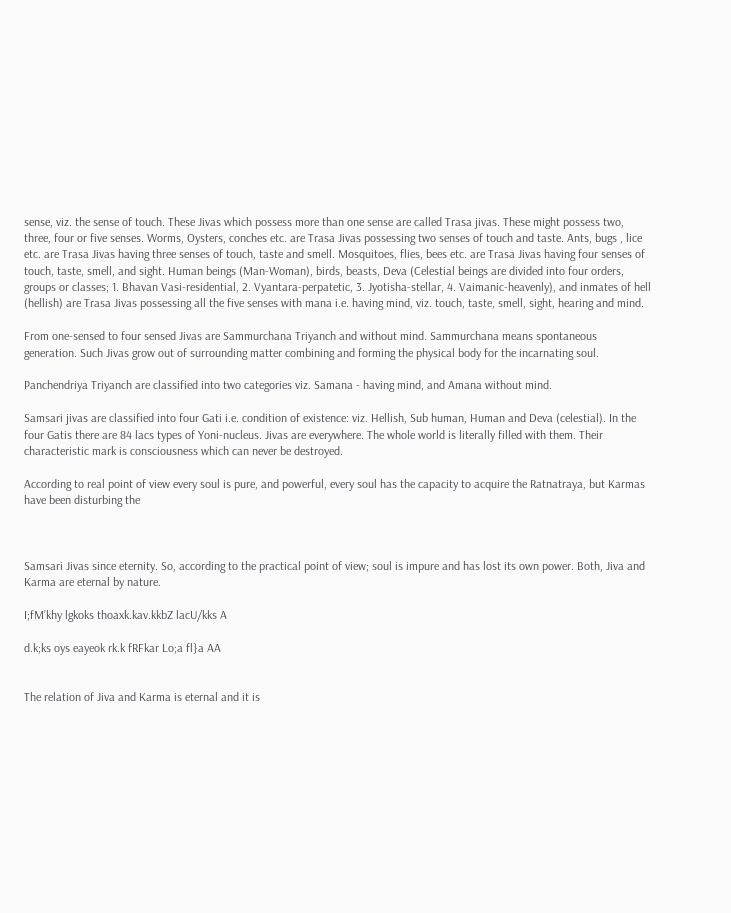sense, viz. the sense of touch. These Jivas which possess more than one sense are called Trasa jivas. These might possess two, three, four or five senses. Worms, Oysters, conches etc. are Trasa Jivas possessing two senses of touch and taste. Ants, bugs , lice etc. are Trasa Jivas having three senses of touch, taste and smell. Mosquitoes, flies, bees etc. are Trasa Jivas having four senses of touch, taste, smell, and sight. Human beings (Man-Woman), birds, beasts, Deva (Celestial beings are divided into four orders, groups or classes; 1. Bhavan Vasi-residential, 2. Vyantara-perpatetic, 3. Jyotisha-stellar, 4. Vaimanic-heavenly), and inmates of hell (hellish) are Trasa Jivas possessing all the five senses with mana i.e. having mind, viz. touch, taste, smell, sight, hearing and mind.

From one-sensed to four sensed Jivas are Sammurchana Triyanch and without mind. Sammurchana means spontaneous generation. Such Jivas grow out of surrounding matter combining and forming the physical body for the incarnating soul.

Panchendriya Triyanch are classified into two categories viz. Samana - having mind, and Amana without mind.

Samsari jivas are classified into four Gati i.e. condition of existence: viz. Hellish, Sub human, Human and Deva (celestial). In the four Gatis there are 84 lacs types of Yoni-nucleus. Jivas are everywhere. The whole world is literally filled with them. Their characteristic mark is consciousness which can never be destroyed.

According to real point of view every soul is pure, and powerful, every soul has the capacity to acquire the Ratnatraya, but Karmas have been disturbing the



Samsari Jivas since eternity. So, according to the practical point of view; soul is impure and has lost its own power. Both, Jiva and Karma are eternal by nature.

I;fM’khy lgkoks thoaxk.kav.kkbZ lacU/kks A

d.k;ks oys eayeok rk.k fRFkar Lo;a fl}a AA


The relation of Jiva and Karma is eternal and it is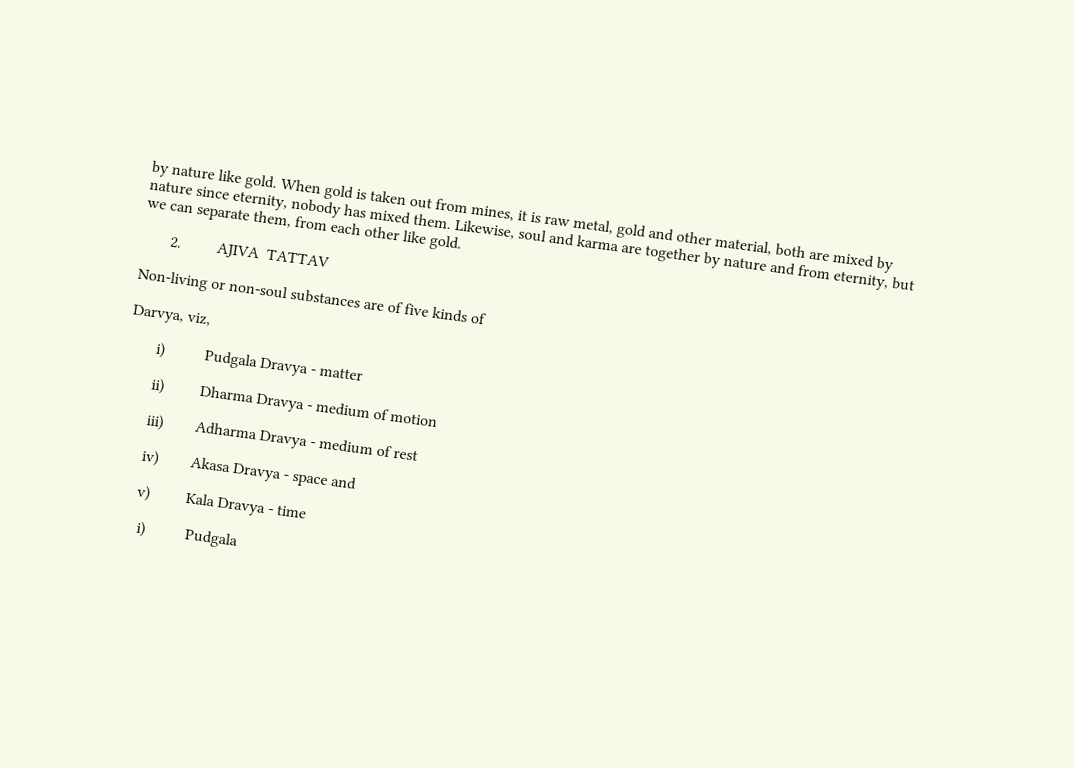by nature like gold. When gold is taken out from mines, it is raw metal, gold and other material, both are mixed by nature since eternity, nobody has mixed them. Likewise, soul and karma are together by nature and from eternity, but we can separate them, from each other like gold.

       2.         AJIVA  TATTAV

Non-living or non-soul substances are of five kinds of

Darvya, viz,

       i)          Pudgala Dravya - matter

       ii)         Dharma Dravya - medium of motion

       iii)        Adharma Dravya - medium of rest

       iv)        Akasa Dravya - space and

       v)         Kala Dravya - time

        i)          Pudgala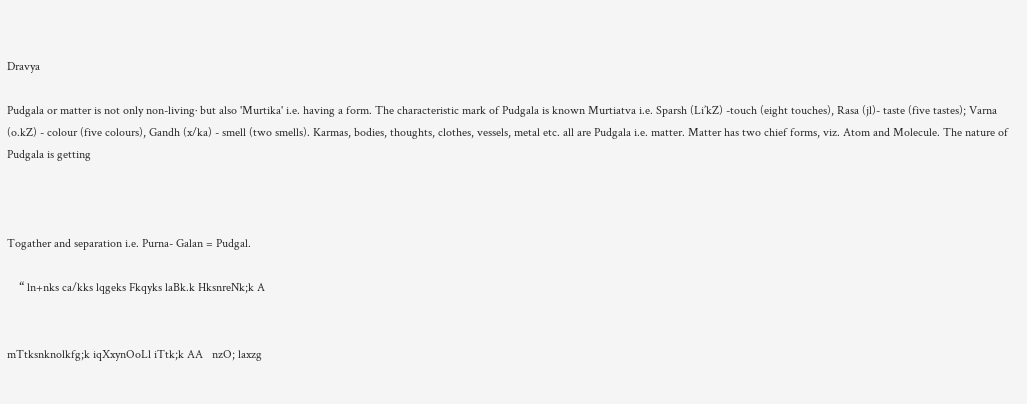Dravya

Pudgala or matter is not only non-living· but also 'Murtika' i.e. having a form. The characteristic mark of Pudgala is known Murtiatva i.e. Sparsh (Li’kZ) -touch (eight touches), Rasa (jl)- taste (five tastes); Varna (o.kZ) - colour (five colours), Gandh (x/ka) - smell (two smells). Karmas, bodies, thoughts, clothes, vessels, metal etc. all are Pudgala i.e. matter. Matter has two chief forms, viz. Atom and Molecule. The nature of Pudgala is getting



Togather and separation i.e. Purna- Galan = Pudgal.

    “ ln+nks ca/kks lqgeks Fkqyks laBk.k HksnreNk;k A


mTtksnknolkfg;k iqXxynOoLl iTtk;k AA   nzO; laxzg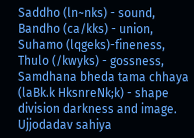Saddho (ln~nks) - sound, Bandho (ca/kks) - union, Suhamo (lqgeks)-fineness, Thulo (/kwyks) - gossness, Samdhana bheda tama chhaya (laBk.k HksnreNk;k) - shape division darkness and image. Ujjodadav sahiya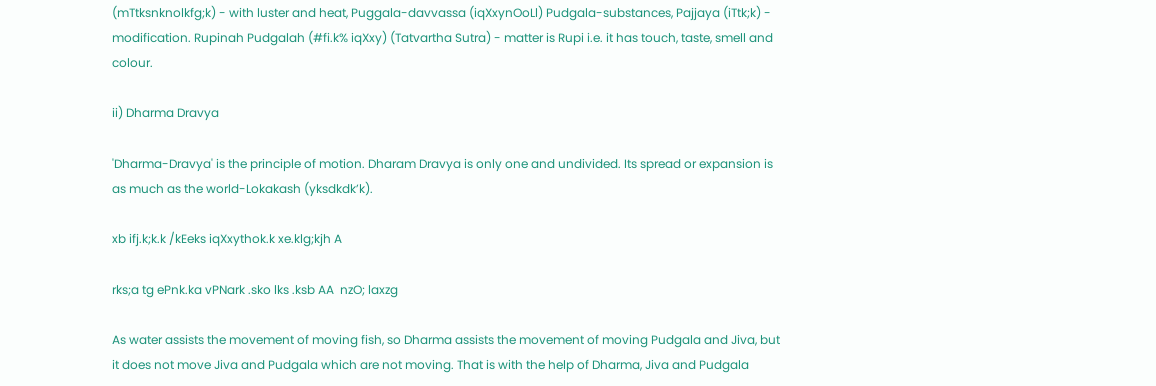(mTtksnknolkfg;k) - with luster and heat, Puggala-davvassa (iqXxynOoLl) Pudgala-substances, Pajjaya (iTtk;k) - modification. Rupinah Pudgalah (#fi.k% iqXxy) (Tatvartha Sutra) - matter is Rupi i.e. it has touch, taste, smell and colour.

ii) Dharma Dravya

'Dharma-Dravya' is the principle of motion. Dharam Dravya is only one and undivided. Its spread or expansion is as much as the world-Lokakash (yksdkdk’k).

xb ifj.k;k.k /kEeks iqXxythok.k xe.klg;kjh A

rks;a tg ePnk.ka vPNark .sko lks .ksb AA  nzO; laxzg

As water assists the movement of moving fish, so Dharma assists the movement of moving Pudgala and Jiva, but it does not move Jiva and Pudgala which are not moving. That is with the help of Dharma, Jiva and Pudgala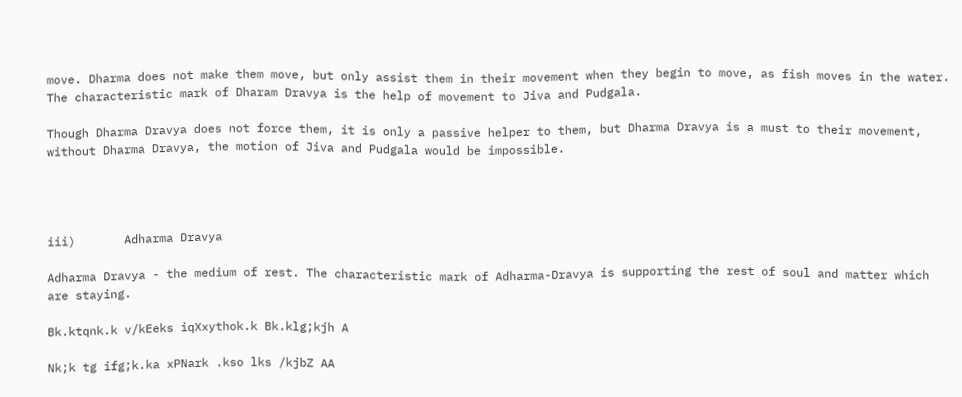move. Dharma does not make them move, but only assist them in their movement when they begin to move, as fish moves in the water. The characteristic mark of Dharam Dravya is the help of movement to Jiva and Pudgala.

Though Dharma Dravya does not force them, it is only a passive helper to them, but Dharma Dravya is a must to their movement, without Dharma Dravya, the motion of Jiva and Pudgala would be impossible.




iii)       Adharma Dravya

Adharma Dravya - the medium of rest. The characteristic mark of Adharma-Dravya is supporting the rest of soul and matter which are staying.

Bk.ktqnk.k v/kEeks iqXxythok.k Bk.klg;kjh A

Nk;k tg ifg;k.ka xPNark .kso lks /kjbZ AA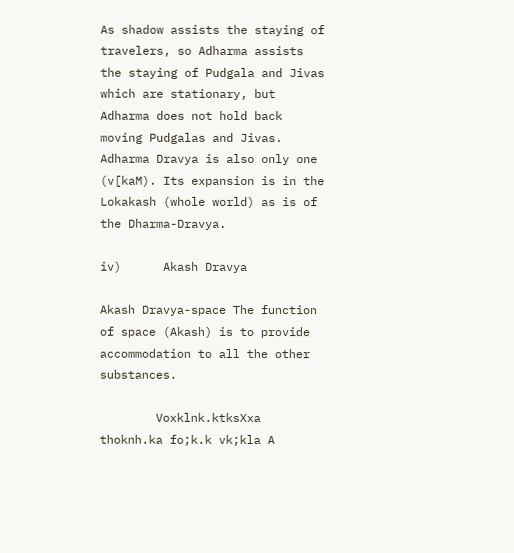As shadow assists the staying of travelers, so Adharma assists the staying of Pudgala and Jivas which are stationary, but Adharma does not hold back moving Pudgalas and Jivas. Adharma Dravya is also only one (v[kaM). Its expansion is in the Lokakash (whole world) as is of the Dharma-Dravya.

iv)      Akash Dravya

Akash Dravya-space The function of space (Akash) is to provide accommodation to all the other substances.

        Voxklnk.ktksXxa thoknh.ka fo;k.k vk;kla A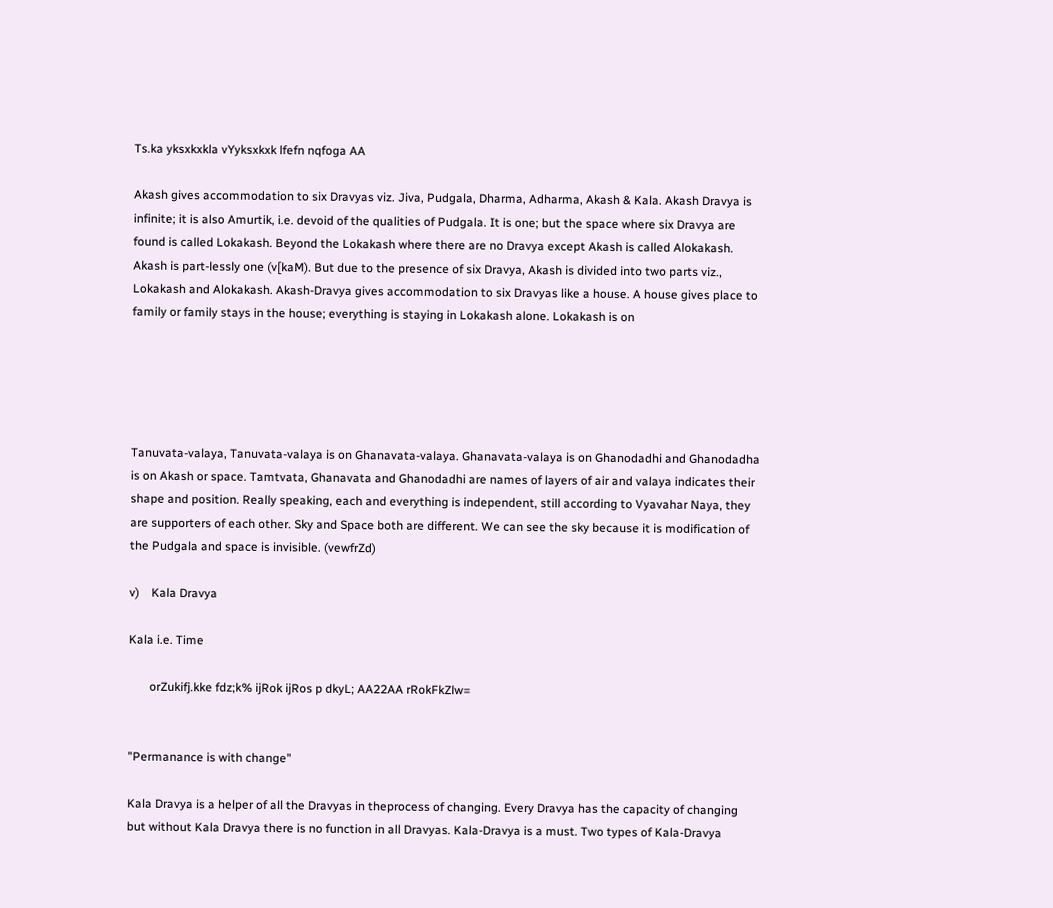Ts.ka yksxkxkla vYyksxkxk lfefn nqfoga AA

Akash gives accommodation to six Dravyas viz. Jiva, Pudgala, Dharma, Adharma, Akash & Kala. Akash Dravya is infinite; it is also Amurtik, i.e. devoid of the qualities of Pudgala. It is one; but the space where six Dravya are found is called Lokakash. Beyond the Lokakash where there are no Dravya except Akash is called Alokakash. Akash is part-lessly one (v[kaM). But due to the presence of six Dravya, Akash is divided into two parts viz., Lokakash and Alokakash. Akash-Dravya gives accommodation to six Dravyas like a house. A house gives place to family or family stays in the house; everything is staying in Lokakash alone. Lokakash is on





Tanuvata-valaya, Tanuvata-valaya is on Ghanavata-valaya. Ghanavata-valaya is on Ghanodadhi and Ghanodadha is on Akash or space. Tamtvata, Ghanavata and Ghanodadhi are names of layers of air and valaya indicates their shape and position. Really speaking, each and everything is independent, still according to Vyavahar Naya, they are supporters of each other. Sky and Space both are different. We can see the sky because it is modification of the Pudgala and space is invisible. (vewfrZd)

v)    Kala Dravya

Kala i.e. Time

       orZukifj.kke fdz;k% ijRok ijRos p dkyL; AA22AA rRokFkZlw=


"Permanance is with change"

Kala Dravya is a helper of all the Dravyas in theprocess of changing. Every Dravya has the capacity of changing but without Kala Dravya there is no function in all Dravyas. Kala-Dravya is a must. Two types of Kala-Dravya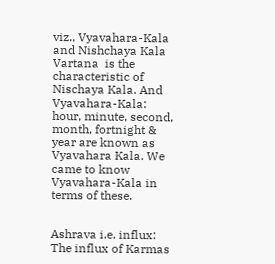viz., Vyavahara-Kala and Nishchaya Kala Vartana  is the characteristic of Nischaya Kala. And Vyavahara-Kala: hour, minute, second, month, fortnight & year are known as Vyavahara Kala. We came to know Vyavahara-Kala in terms of these.


Ashrava i.e. influx: The influx of Karmas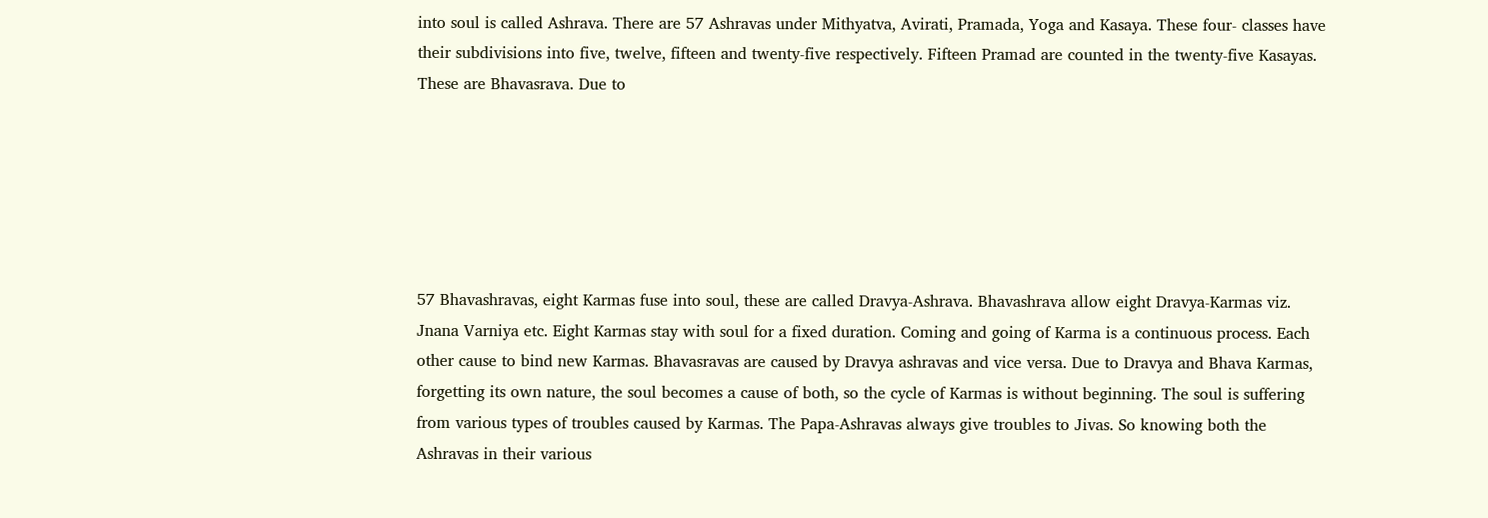into soul is called Ashrava. There are 57 Ashravas under Mithyatva, Avirati, Pramada, Yoga and Kasaya. These four- classes have their subdivisions into five, twelve, fifteen and twenty-five respectively. Fifteen Pramad are counted in the twenty-five Kasayas. These are Bhavasrava. Due to






57 Bhavashravas, eight Karmas fuse into soul, these are called Dravya-Ashrava. Bhavashrava allow eight Dravya-Karmas viz. Jnana Varniya etc. Eight Karmas stay with soul for a fixed duration. Coming and going of Karma is a continuous process. Each other cause to bind new Karmas. Bhavasravas are caused by Dravya ashravas and vice versa. Due to Dravya and Bhava Karmas, forgetting its own nature, the soul becomes a cause of both, so the cycle of Karmas is without beginning. The soul is suffering from various types of troubles caused by Karmas. The Papa-Ashravas always give troubles to Jivas. So knowing both the Ashravas in their various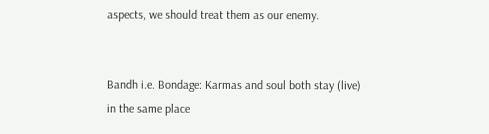aspects, we should treat them as our enemy.


Bandh i.e. Bondage: Karmas and soul both stay (live) in the same place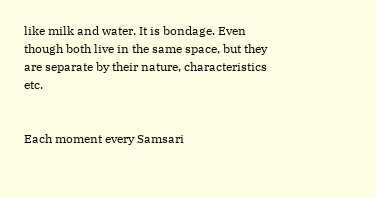like milk and water. It is bondage. Even though both live in the same space, but they are separate by their nature, characteristics etc.


Each moment every Samsari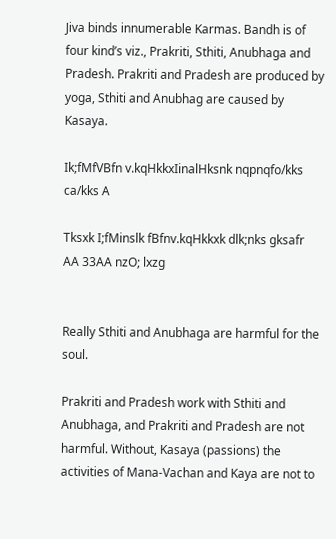Jiva binds innumerable Karmas. Bandh is of four kind’s viz., Prakriti, Sthiti, Anubhaga and Pradesh. Prakriti and Pradesh are produced by yoga, Sthiti and Anubhag are caused by Kasaya.

Ik;fMfVBfn v.kqHkkxIinalHksnk nqpnqfo/kks ca/kks A

Tksxk I;fMinslk fBfnv.kqHkkxk dlk;nks gksafr  AA 33AA nzO; lxzg


Really Sthiti and Anubhaga are harmful for the soul.

Prakriti and Pradesh work with Sthiti and Anubhaga, and Prakriti and Pradesh are not harmful. Without, Kasaya (passions) the activities of Mana-Vachan and Kaya are not to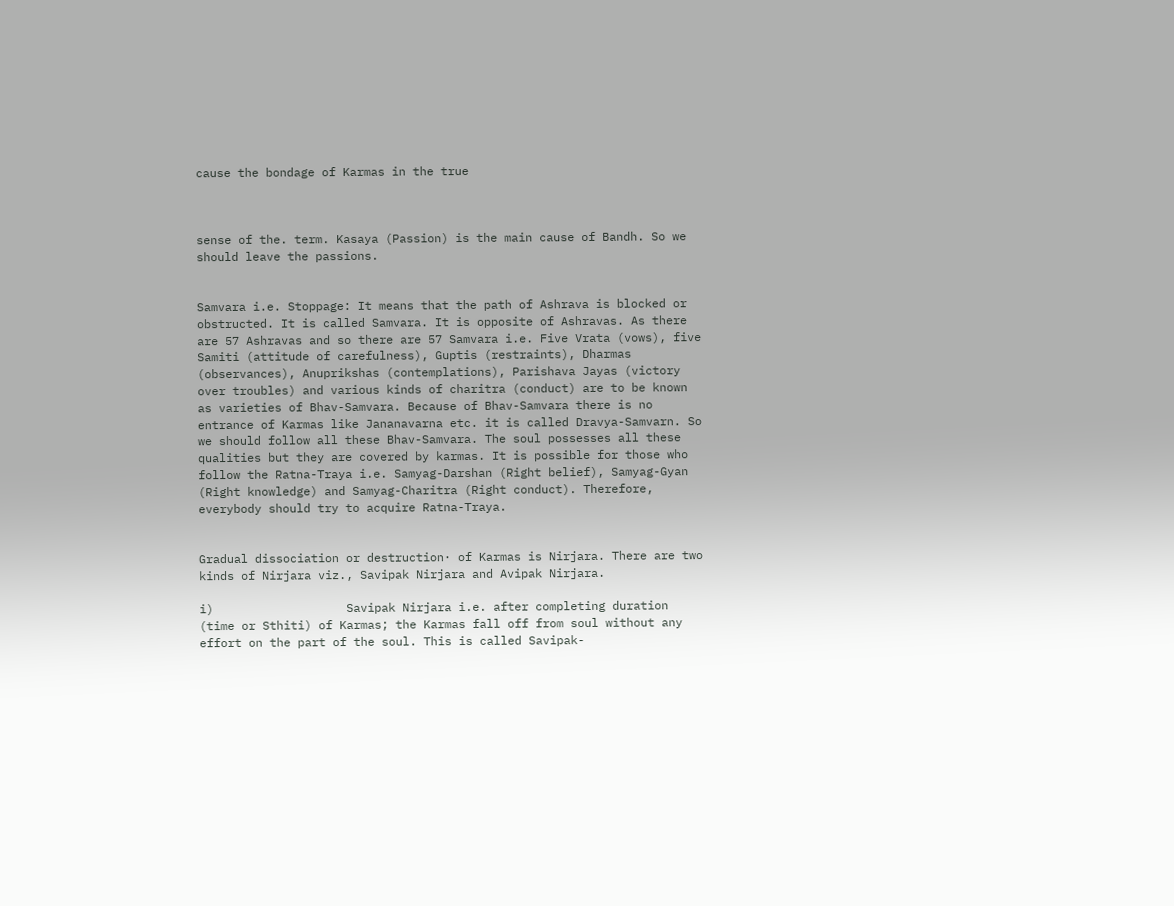cause the bondage of Karmas in the true



sense of the. term. Kasaya (Passion) is the main cause of Bandh. So we should leave the passions.


Samvara i.e. Stoppage: It means that the path of Ashrava is blocked or obstructed. It is called Samvara. It is opposite of Ashravas. As there are 57 Ashravas and so there are 57 Samvara i.e. Five Vrata (vows), five Samiti (attitude of carefulness), Guptis (restraints), Dharmas (observances), Anuprikshas (contemplations), Parishava Jayas (victory over troubles) and various kinds of charitra (conduct) are to be known as varieties of Bhav-Samvara. Because of Bhav-Samvara there is no entrance of Karmas like Jananavarna etc. it is called Dravya-Samvarn. So we should follow all these Bhav-Samvara. The soul possesses all these qualities but they are covered by karmas. It is possible for those who follow the Ratna-Traya i.e. Samyag-Darshan (Right belief), Samyag-Gyan (Right knowledge) and Samyag-Charitra (Right conduct). Therefore, everybody should try to acquire Ratna-Traya.


Gradual dissociation or destruction· of Karmas is Nirjara. There are two kinds of Nirjara viz., Savipak Nirjara and Avipak Nirjara.

i)                   Savipak Nirjara i.e. after completing duration (time or Sthiti) of Karmas; the Karmas fall off from soul without any effort on the part of the soul. This is called Savipak-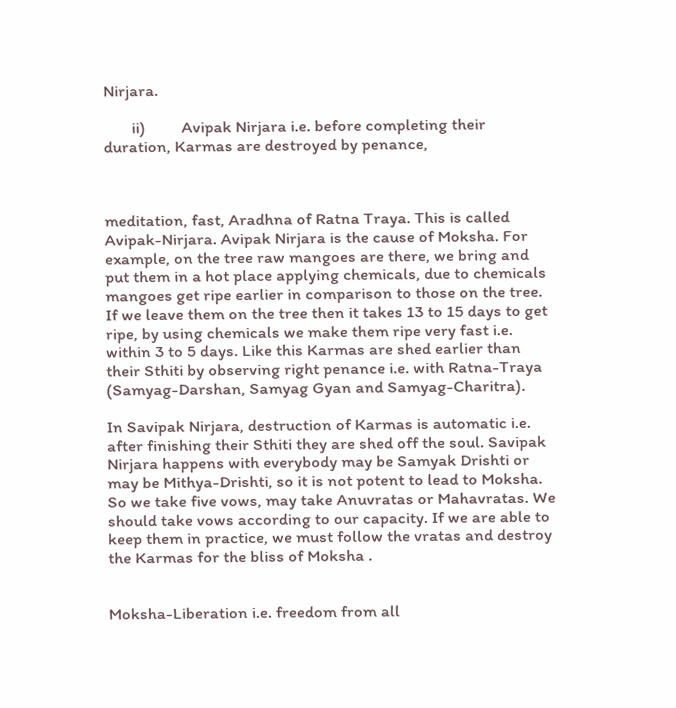Nirjara.

       ii)         Avipak Nirjara i.e. before completing their duration, Karmas are destroyed by penance,



meditation, fast, Aradhna of Ratna Traya. This is called Avipak-Nirjara. Avipak Nirjara is the cause of Moksha. For example, on the tree raw mangoes are there, we bring and put them in a hot place applying chemicals, due to chemicals mangoes get ripe earlier in comparison to those on the tree. If we leave them on the tree then it takes 13 to 15 days to get ripe, by using chemicals we make them ripe very fast i.e. within 3 to 5 days. Like this Karmas are shed earlier than their Sthiti by observing right penance i.e. with Ratna-Traya (Samyag-Darshan, Samyag Gyan and Samyag-Charitra).

In Savipak Nirjara, destruction of Karmas is automatic i.e. after finishing their Sthiti they are shed off the soul. Savipak Nirjara happens with everybody may be Samyak Drishti or may be Mithya-Drishti, so it is not potent to lead to Moksha. So we take five vows, may take Anuvratas or Mahavratas. We should take vows according to our capacity. If we are able to keep them in practice, we must follow the vratas and destroy the Karmas for the bliss of Moksha .


Moksha-Liberation i.e. freedom from all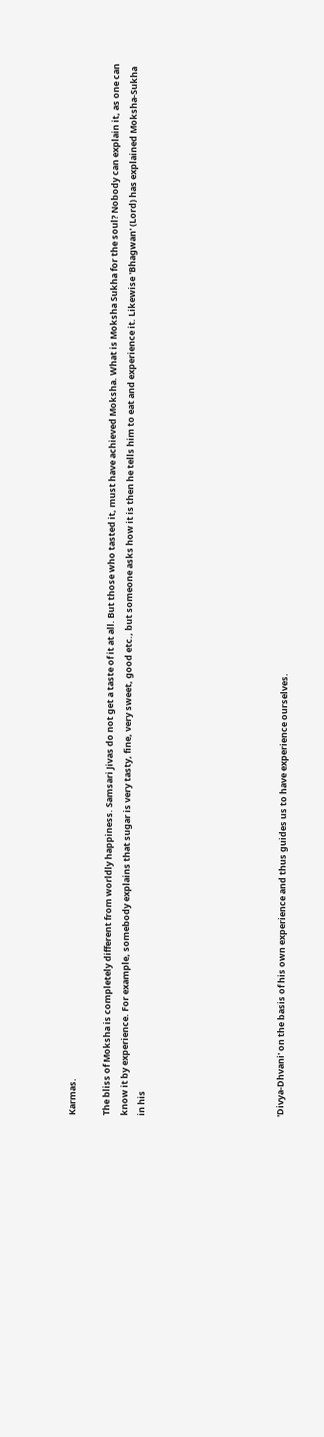Karmas.

The bliss of Moksha is completely different from worldly happiness. Samsari Jivas do not get a taste of it at all. But those who tasted it, must have achieved Moksha. What is Moksha Sukha for the soul? Nobody can explain it, as one can know it by experience. For example, somebody explains that sugar is very tasty, fine, very sweet, good etc., but someone asks how it is then he tells him to eat and experience it. Likewise 'Bhagwan' (Lord) has explained Moksha-Sukha in his







'Divya-Dhvani' on the basis of his own experience and thus guides us to have experience ourselves.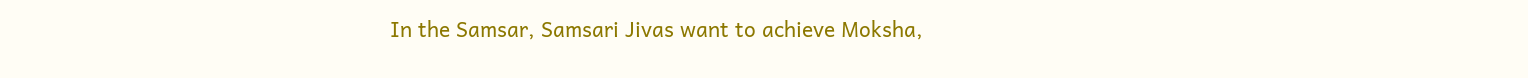In the Samsar, Samsari Jivas want to achieve Moksha,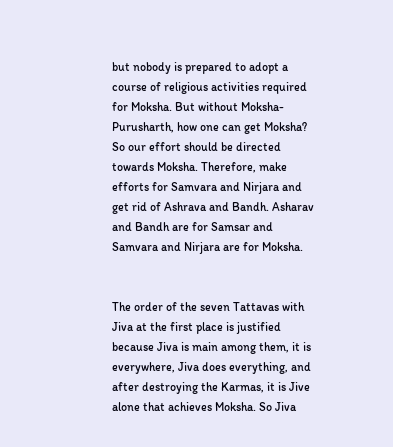but nobody is prepared to adopt a course of religious activities required for Moksha. But without Moksha-Purusharth, how one can get Moksha? So our effort should be directed towards Moksha. Therefore, make efforts for Samvara and Nirjara and get rid of Ashrava and Bandh. Asharav and Bandh are for Samsar and Samvara and Nirjara are for Moksha.


The order of the seven Tattavas with Jiva at the first place is justified because Jiva is main among them, it is everywhere, Jiva does everything, and after destroying the Karmas, it is Jive alone that achieves Moksha. So Jiva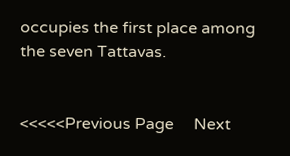occupies the first place among the seven Tattavas.


<<<<<Previous Page     Next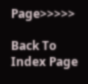Page>>>>>

Back To Index Page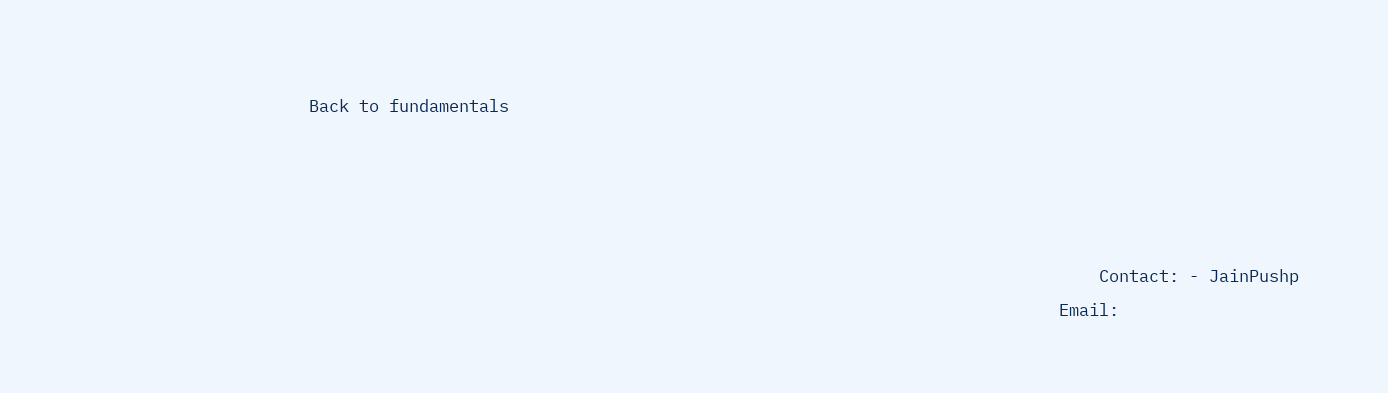Back to fundamentals




                                                                               Contact: - JainPushp
                                                                           Email: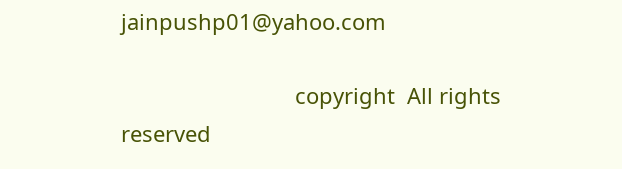jainpushp01@yahoo.com

                             copyright  All rights reserved